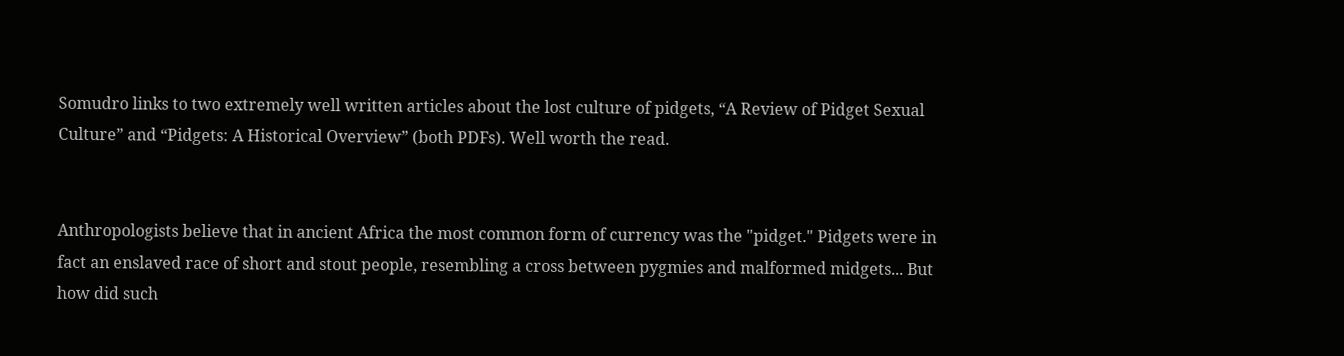Somudro links to two extremely well written articles about the lost culture of pidgets, “A Review of Pidget Sexual Culture” and “Pidgets: A Historical Overview” (both PDFs). Well worth the read.


Anthropologists believe that in ancient Africa the most common form of currency was the "pidget." Pidgets were in fact an enslaved race of short and stout people, resembling a cross between pygmies and malformed midgets... But how did such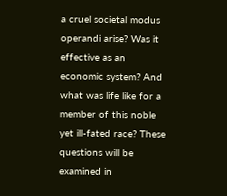a cruel societal modus operandi arise? Was it effective as an economic system? And what was life like for a member of this noble yet ill-fated race? These questions will be examined in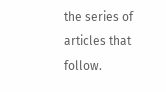the series of articles that follow.